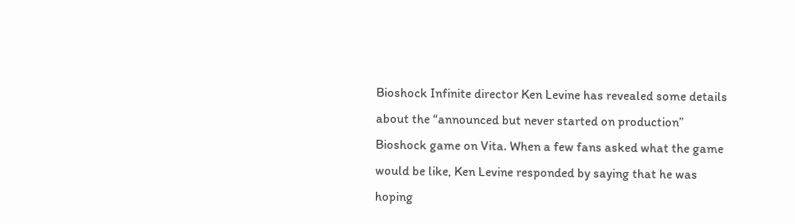Bioshock Infinite director Ken Levine has revealed some details about the “announced but never started on production” Bioshock game on Vita. When a few fans asked what the game would be like, Ken Levine responded by saying that he was hoping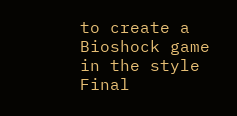to create a Bioshock game in the style Final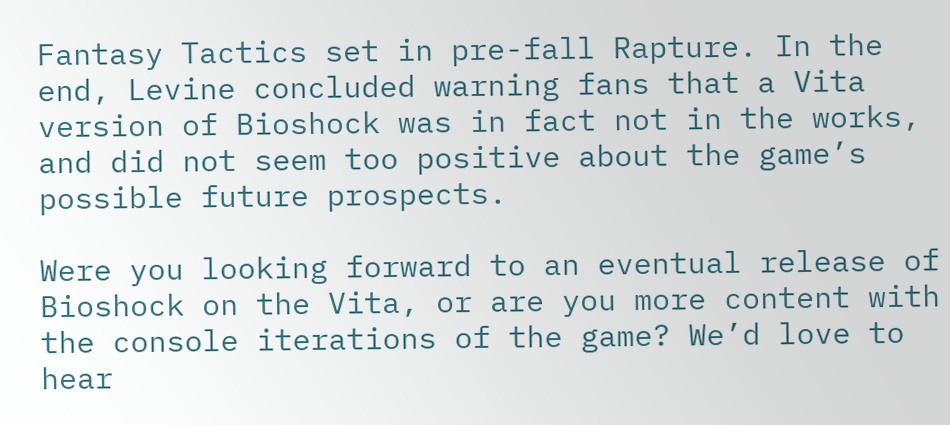Fantasy Tactics set in pre-fall Rapture. In the end, Levine concluded warning fans that a Vita version of Bioshock was in fact not in the works, and did not seem too positive about the game’s possible future prospects.

Were you looking forward to an eventual release of Bioshock on the Vita, or are you more content with the console iterations of the game? We’d love to hear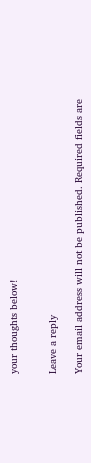your thoughts below!


Leave a reply

Your email address will not be published. Required fields are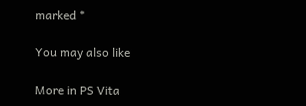marked *

You may also like

More in PS Vita